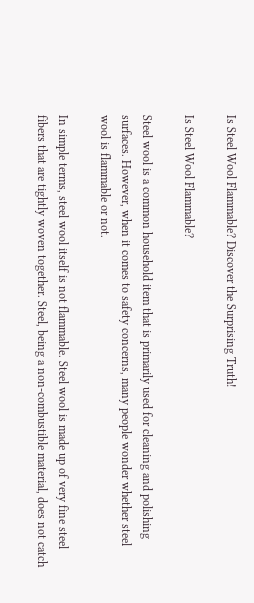Is Steel Wool Flammable? Discover the Surprising Truth!

Is Steel Wool Flammable?

Steel wool is a common household item that is primarily used for cleaning and polishing surfaces. However, when it comes to safety concerns, many people wonder whether steel wool is flammable or not.

In simple terms, steel wool itself is not flammable. Steel wool is made up of very fine steel fibers that are tightly woven together. Steel, being a non-combustible material, does not catch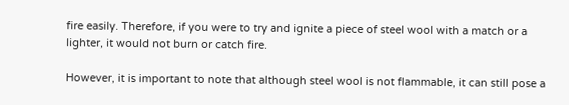fire easily. Therefore, if you were to try and ignite a piece of steel wool with a match or a lighter, it would not burn or catch fire.

However, it is important to note that although steel wool is not flammable, it can still pose a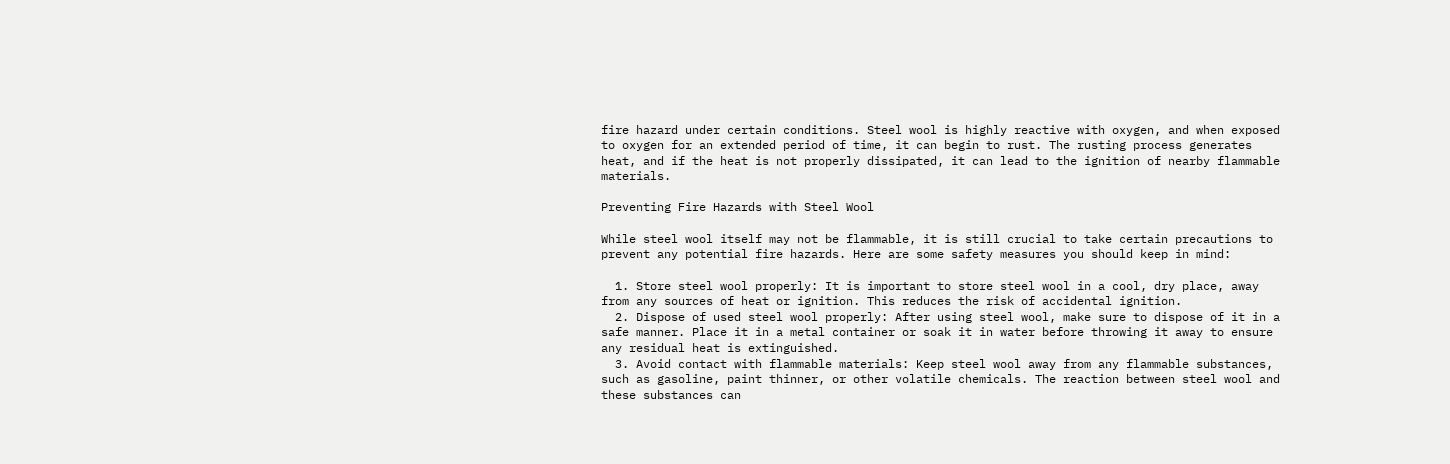fire hazard under certain conditions. Steel wool is highly reactive with oxygen, and when exposed to oxygen for an extended period of time, it can begin to rust. The rusting process generates heat, and if the heat is not properly dissipated, it can lead to the ignition of nearby flammable materials.

Preventing Fire Hazards with Steel Wool

While steel wool itself may not be flammable, it is still crucial to take certain precautions to prevent any potential fire hazards. Here are some safety measures you should keep in mind:

  1. Store steel wool properly: It is important to store steel wool in a cool, dry place, away from any sources of heat or ignition. This reduces the risk of accidental ignition.
  2. Dispose of used steel wool properly: After using steel wool, make sure to dispose of it in a safe manner. Place it in a metal container or soak it in water before throwing it away to ensure any residual heat is extinguished.
  3. Avoid contact with flammable materials: Keep steel wool away from any flammable substances, such as gasoline, paint thinner, or other volatile chemicals. The reaction between steel wool and these substances can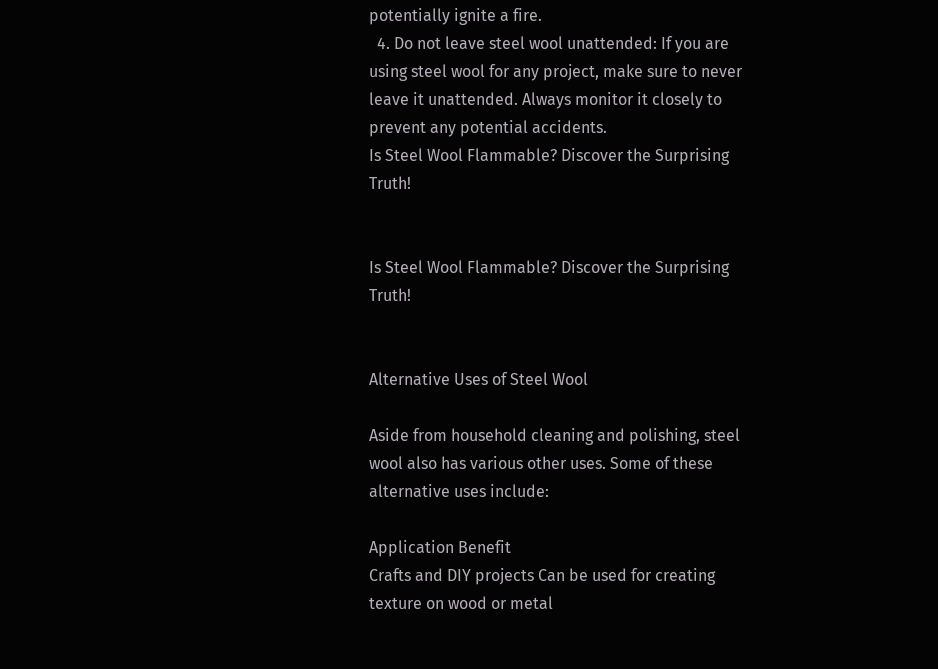potentially ignite a fire.
  4. Do not leave steel wool unattended: If you are using steel wool for any project, make sure to never leave it unattended. Always monitor it closely to prevent any potential accidents.
Is Steel Wool Flammable? Discover the Surprising Truth!


Is Steel Wool Flammable? Discover the Surprising Truth!


Alternative Uses of Steel Wool

Aside from household cleaning and polishing, steel wool also has various other uses. Some of these alternative uses include:

Application Benefit
Crafts and DIY projects Can be used for creating texture on wood or metal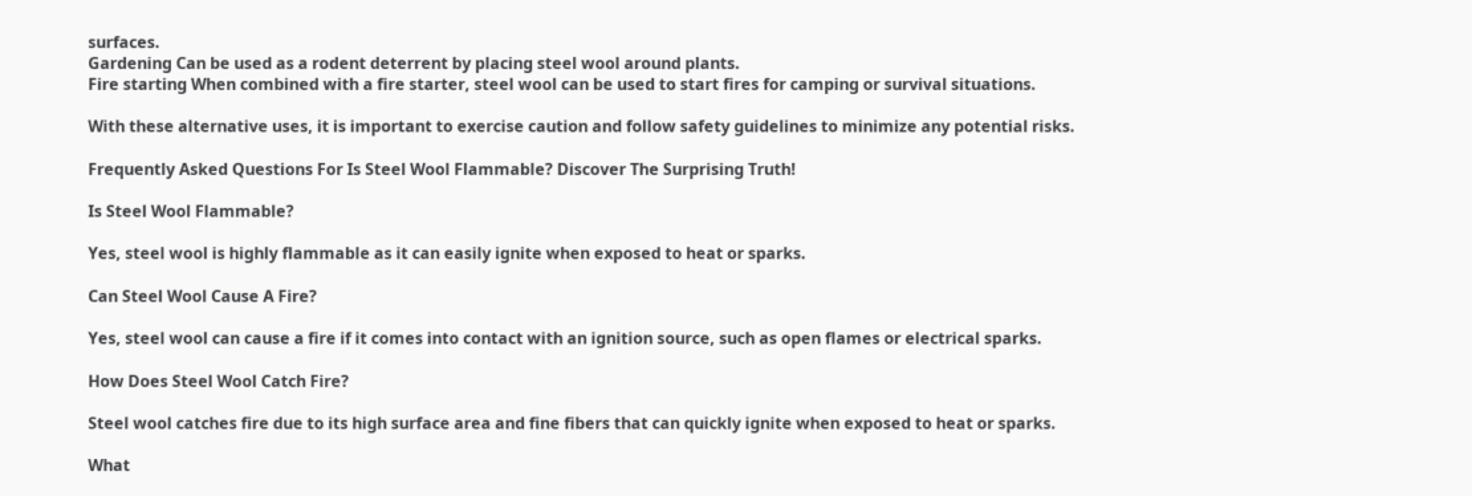surfaces.
Gardening Can be used as a rodent deterrent by placing steel wool around plants.
Fire starting When combined with a fire starter, steel wool can be used to start fires for camping or survival situations.

With these alternative uses, it is important to exercise caution and follow safety guidelines to minimize any potential risks.

Frequently Asked Questions For Is Steel Wool Flammable? Discover The Surprising Truth!

Is Steel Wool Flammable?

Yes, steel wool is highly flammable as it can easily ignite when exposed to heat or sparks.

Can Steel Wool Cause A Fire?

Yes, steel wool can cause a fire if it comes into contact with an ignition source, such as open flames or electrical sparks.

How Does Steel Wool Catch Fire?

Steel wool catches fire due to its high surface area and fine fibers that can quickly ignite when exposed to heat or sparks.

What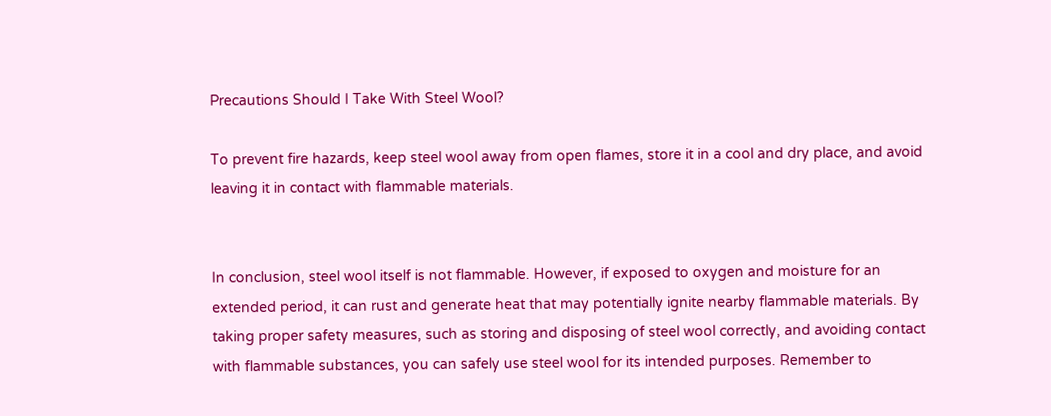Precautions Should I Take With Steel Wool?

To prevent fire hazards, keep steel wool away from open flames, store it in a cool and dry place, and avoid leaving it in contact with flammable materials.


In conclusion, steel wool itself is not flammable. However, if exposed to oxygen and moisture for an extended period, it can rust and generate heat that may potentially ignite nearby flammable materials. By taking proper safety measures, such as storing and disposing of steel wool correctly, and avoiding contact with flammable substances, you can safely use steel wool for its intended purposes. Remember to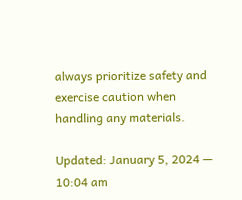always prioritize safety and exercise caution when handling any materials.

Updated: January 5, 2024 — 10:04 am